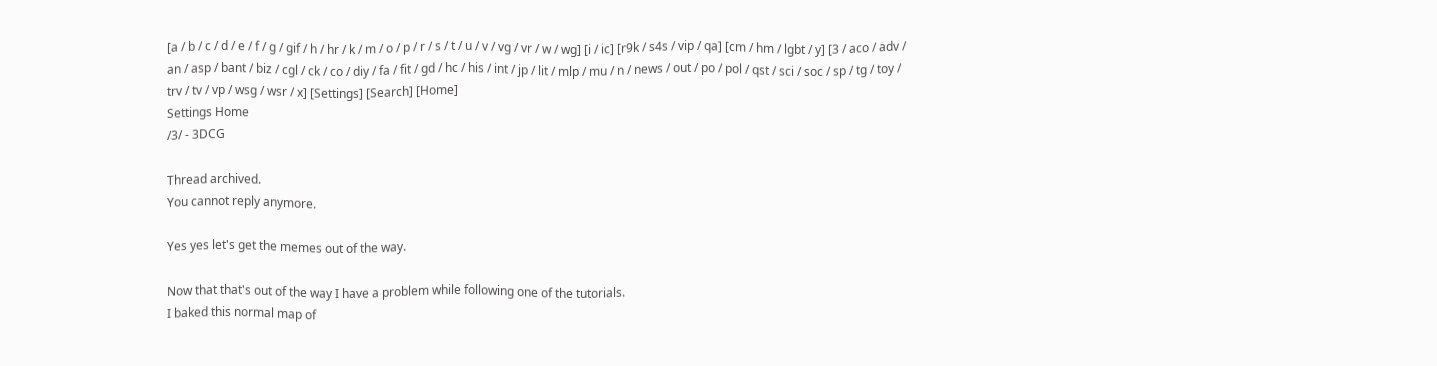[a / b / c / d / e / f / g / gif / h / hr / k / m / o / p / r / s / t / u / v / vg / vr / w / wg] [i / ic] [r9k / s4s / vip / qa] [cm / hm / lgbt / y] [3 / aco / adv / an / asp / bant / biz / cgl / ck / co / diy / fa / fit / gd / hc / his / int / jp / lit / mlp / mu / n / news / out / po / pol / qst / sci / soc / sp / tg / toy / trv / tv / vp / wsg / wsr / x] [Settings] [Search] [Home]
Settings Home
/3/ - 3DCG

Thread archived.
You cannot reply anymore.

Yes yes let's get the memes out of the way.

Now that that's out of the way I have a problem while following one of the tutorials.
I baked this normal map of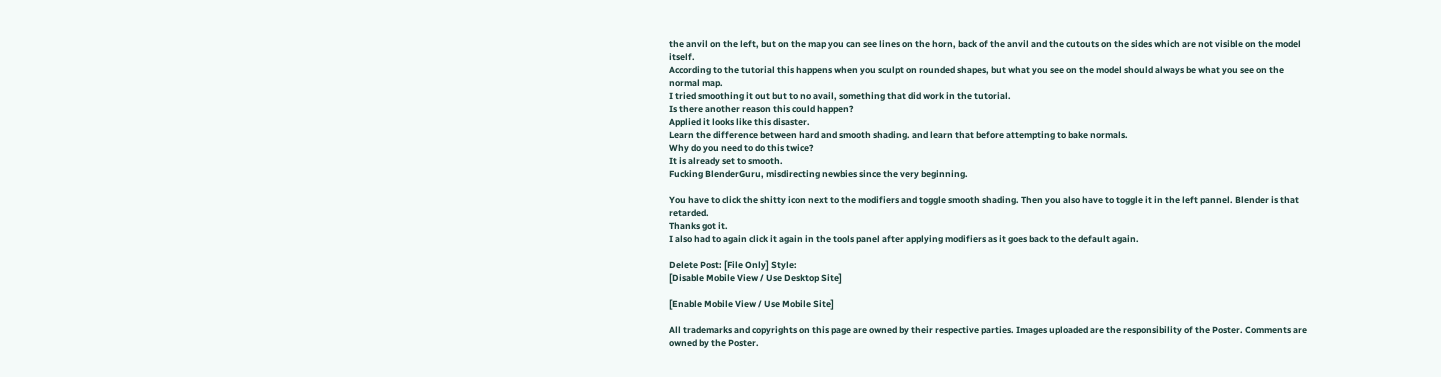the anvil on the left, but on the map you can see lines on the horn, back of the anvil and the cutouts on the sides which are not visible on the model itself.
According to the tutorial this happens when you sculpt on rounded shapes, but what you see on the model should always be what you see on the normal map.
I tried smoothing it out but to no avail, something that did work in the tutorial.
Is there another reason this could happen?
Applied it looks like this disaster.
Learn the difference between hard and smooth shading. and learn that before attempting to bake normals.
Why do you need to do this twice?
It is already set to smooth.
Fucking BlenderGuru, misdirecting newbies since the very beginning.

You have to click the shitty icon next to the modifiers and toggle smooth shading. Then you also have to toggle it in the left pannel. Blender is that retarded.
Thanks got it.
I also had to again click it again in the tools panel after applying modifiers as it goes back to the default again.

Delete Post: [File Only] Style:
[Disable Mobile View / Use Desktop Site]

[Enable Mobile View / Use Mobile Site]

All trademarks and copyrights on this page are owned by their respective parties. Images uploaded are the responsibility of the Poster. Comments are owned by the Poster.